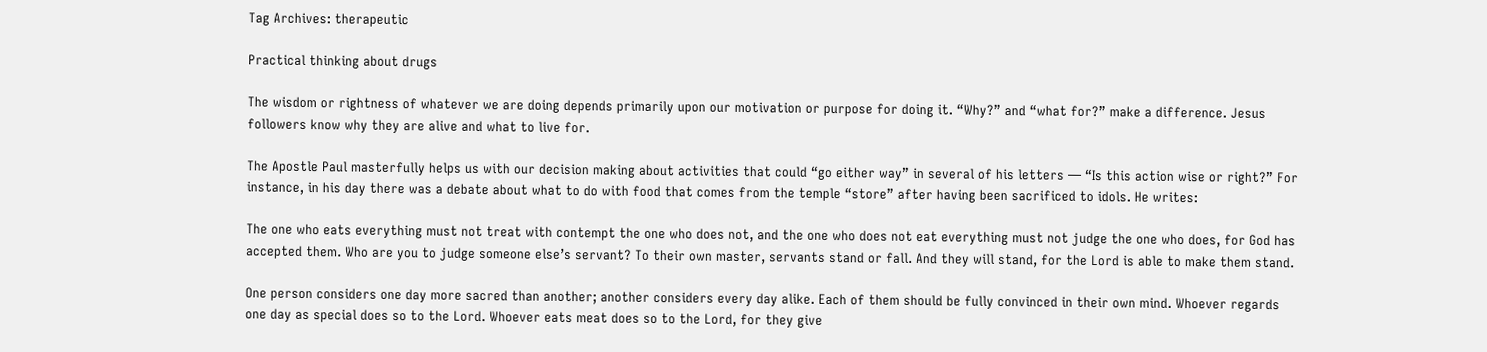Tag Archives: therapeutic

Practical thinking about drugs

The wisdom or rightness of whatever we are doing depends primarily upon our motivation or purpose for doing it. “Why?” and “what for?” make a difference. Jesus followers know why they are alive and what to live for.

The Apostle Paul masterfully helps us with our decision making about activities that could “go either way” in several of his letters — “Is this action wise or right?” For instance, in his day there was a debate about what to do with food that comes from the temple “store” after having been sacrificed to idols. He writes:

The one who eats everything must not treat with contempt the one who does not, and the one who does not eat everything must not judge the one who does, for God has accepted them. Who are you to judge someone else’s servant? To their own master, servants stand or fall. And they will stand, for the Lord is able to make them stand.

One person considers one day more sacred than another; another considers every day alike. Each of them should be fully convinced in their own mind. Whoever regards one day as special does so to the Lord. Whoever eats meat does so to the Lord, for they give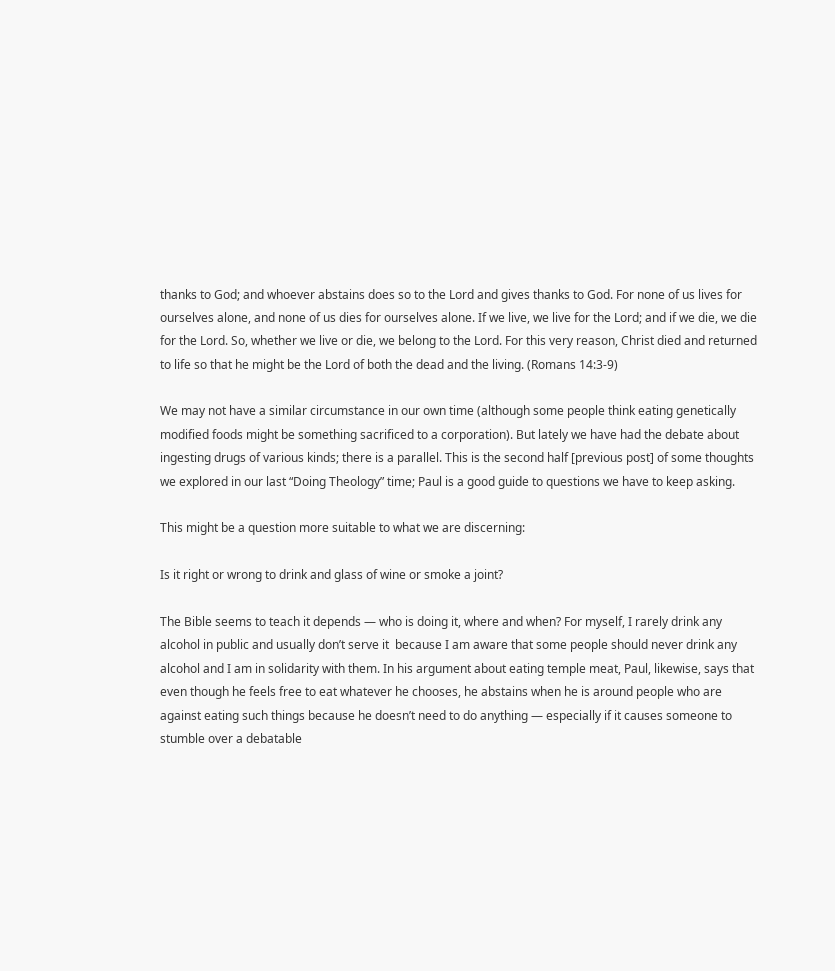thanks to God; and whoever abstains does so to the Lord and gives thanks to God. For none of us lives for ourselves alone, and none of us dies for ourselves alone. If we live, we live for the Lord; and if we die, we die for the Lord. So, whether we live or die, we belong to the Lord. For this very reason, Christ died and returned to life so that he might be the Lord of both the dead and the living. (Romans 14:3-9)

We may not have a similar circumstance in our own time (although some people think eating genetically modified foods might be something sacrificed to a corporation). But lately we have had the debate about ingesting drugs of various kinds; there is a parallel. This is the second half [previous post] of some thoughts we explored in our last “Doing Theology” time; Paul is a good guide to questions we have to keep asking.

This might be a question more suitable to what we are discerning:

Is it right or wrong to drink and glass of wine or smoke a joint?

The Bible seems to teach it depends — who is doing it, where and when? For myself, I rarely drink any alcohol in public and usually don’t serve it  because I am aware that some people should never drink any alcohol and I am in solidarity with them. In his argument about eating temple meat, Paul, likewise, says that even though he feels free to eat whatever he chooses, he abstains when he is around people who are against eating such things because he doesn’t need to do anything — especially if it causes someone to stumble over a debatable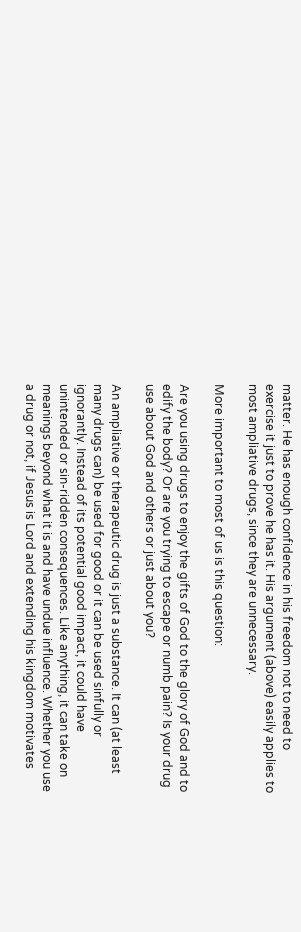matter. He has enough confidence in his freedom not to need to exercise it just to prove he has it. His argument (above) easily applies to most ampliative drugs, since they are unnecessary.

More important to most of us is this question:

Are you using drugs to enjoy the gifts of God to the glory of God and to edify the body? Or are you trying to escape or numb pain? Is your drug use about God and others or just about you?

An ampliative or therapeutic drug is just a substance. It can (at least many drugs can) be used for good or it can be used sinfully or ignorantly. Instead of its potential good impact, it could have unintended or sin-ridden consequences. Like anything, it can take on meanings beyond what it is and have undue influence. Whether you use a drug or not, if Jesus is Lord and extending his kingdom motivates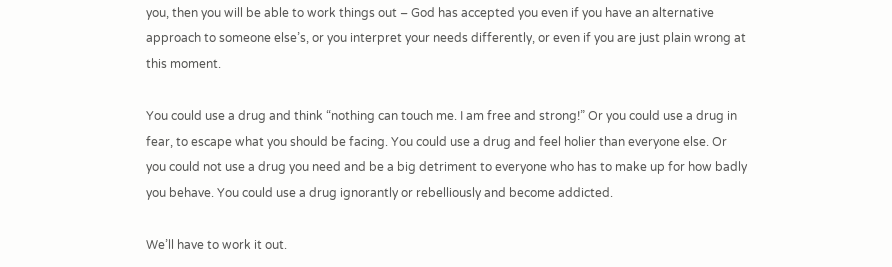you, then you will be able to work things out – God has accepted you even if you have an alternative approach to someone else’s, or you interpret your needs differently, or even if you are just plain wrong at this moment.

You could use a drug and think “nothing can touch me. I am free and strong!” Or you could use a drug in fear, to escape what you should be facing. You could use a drug and feel holier than everyone else. Or you could not use a drug you need and be a big detriment to everyone who has to make up for how badly you behave. You could use a drug ignorantly or rebelliously and become addicted.

We’ll have to work it out.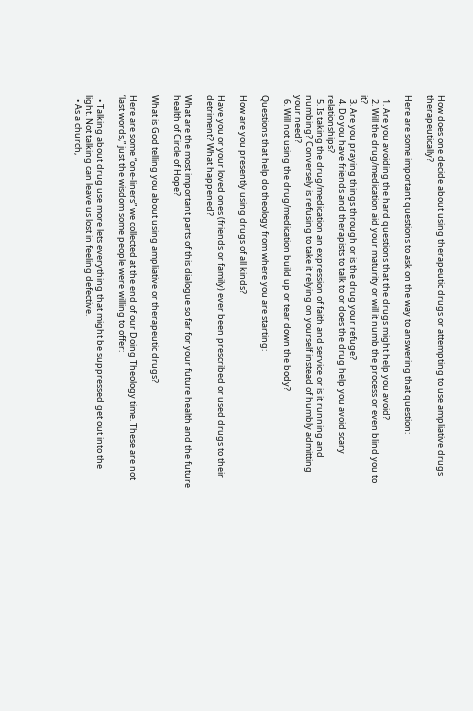How does one decide about using therapeutic drugs or attempting to use ampliative drugs therapeutically?

Here are some important questions to ask on the way to answering that question:

  1. Are you avoiding the hard questions that the drugs might help you avoid?
  2. Will the drug/medication aid your maturity or will it numb the process or even blind you to it?
  3. Are you praying things through or is the drug your refuge?
  4. Do you have friends and therapists to talk to or does the drug help you avoid scary relationships?
  5. Is taking the drug/medication an expression of faith and service or is it running and numbing? Conversely is refusing to take it relying on yourself instead of humbly admitting your need?
  6. Will not using the drug/medication build up or tear down the body?

Questions that help do theology from where you are starting:

How are you presently using drugs of all kinds?

Have you or your loved ones (friends or family) ever been prescribed or used drugs to their detriment? What happened?

What are the most important parts of this dialogue so far for your future health and the future health of Circle of Hope?

What is God telling you about using ampliative or therapeutic drugs?

Here are some “one-liners” we collected at the end of our Doing Theology time. These are not ‘last words,” just the wisdom some people were willing to offer:

  • Talking about drug use more lets everything that might be suppressed get out into the light. Not talking can leave us lost in feeling defective.
  • As a church,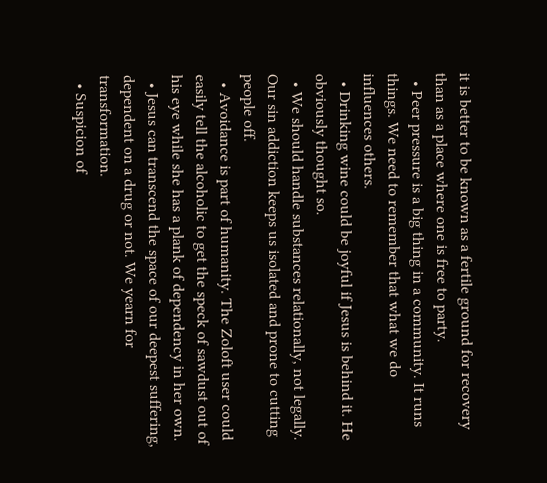it is better to be known as a fertile ground for recovery than as a place where one is free to party.
  • Peer pressure is a big thing in a community. It runs things. We need to remember that what we do influences others.
  • Drinking wine could be joyful if Jesus is behind it. He obviously thought so.
  • We should handle substances relationally, not legally. Our sin addiction keeps us isolated and prone to cutting people off.
  • Avoidance is part of humanity. The Zoloft user could easily tell the alcoholic to get the speck of sawdust out of his eye while she has a plank of dependency in her own.
  • Jesus can transcend the space of our deepest suffering, dependent on a drug or not. We yearn for transformation.
  • Suspicion of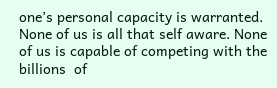one’s personal capacity is warranted. None of us is all that self aware. None of us is capable of competing with the billions  of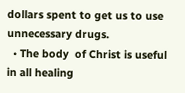dollars spent to get us to use unnecessary drugs.
  • The body  of Christ is useful in all healing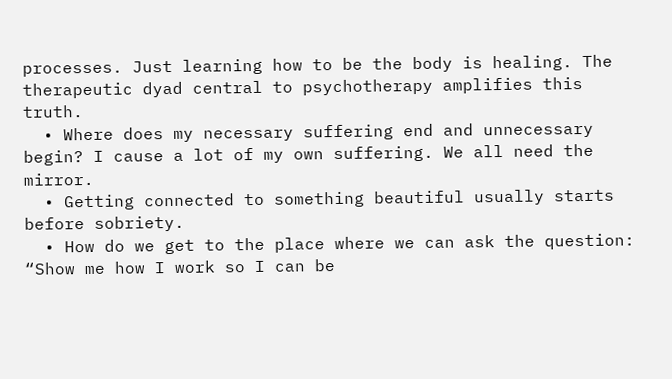processes. Just learning how to be the body is healing. The therapeutic dyad central to psychotherapy amplifies this truth.
  • Where does my necessary suffering end and unnecessary begin? I cause a lot of my own suffering. We all need the mirror.
  • Getting connected to something beautiful usually starts before sobriety.
  • How do we get to the place where we can ask the question: “Show me how I work so I can be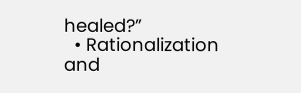healed?”
  • Rationalization and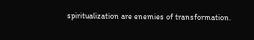spiritualization are enemies of transformation.